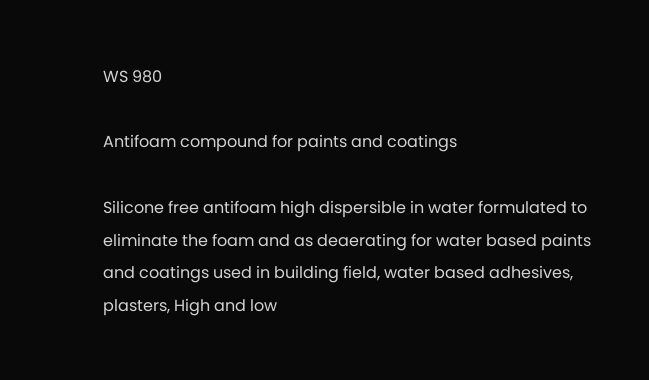WS 980

Antifoam compound for paints and coatings

Silicone free antifoam high dispersible in water formulated to eliminate the foam and as deaerating for water based paints and coatings used in building field, water based adhesives, plasters, High and low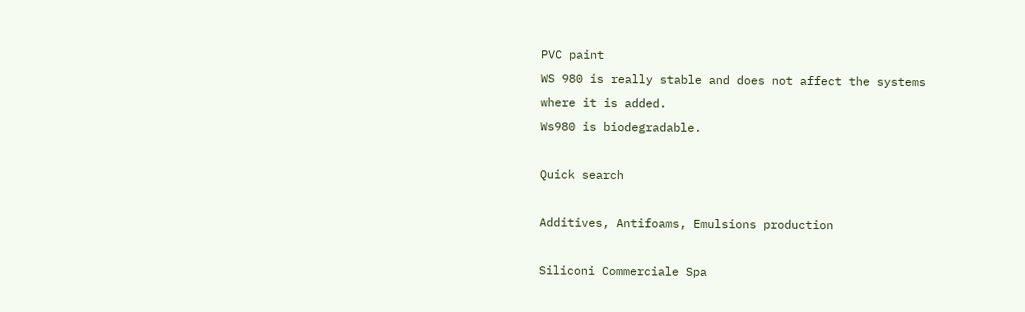PVC paint
WS 980 is really stable and does not affect the systems where it is added.
Ws980 is biodegradable.

Quick search

Additives, Antifoams, Emulsions production

Siliconi Commerciale Spa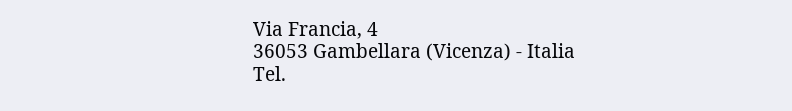Via Francia, 4
36053 Gambellara (Vicenza) - Italia
Tel.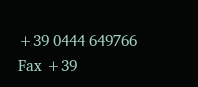+39 0444 649766
Fax +39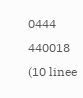0444 440018
(10 linee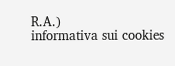R.A.)
informativa sui cookies